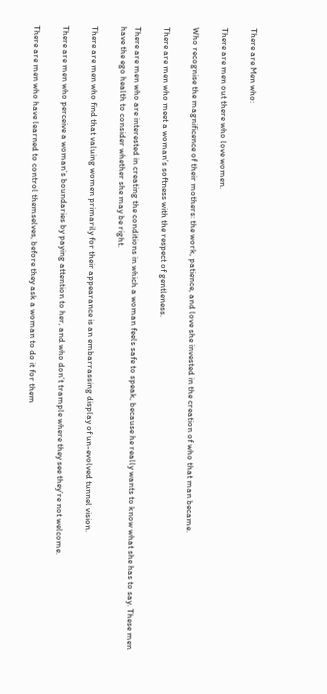There are Men who:

There are men out there who love women.

Who recognise the magnificence of their mothers: the work, patience, and love she invested in the creation of who that man became.

There are men who meet a woman’s softness with the respect of gentleness.

There are men who are interested in creating the conditions in which a woman feels safe to speak, because he really wants to know what she has to say. These men have the ego health to consider whether she may be right.

There are men who find that valuing women primarily for their appearance is an embarrassing display of un-evolved tunnel vision.

There are men who perceive a woman’s boundaries by paying attention to her, and who don’t trample where they see they’re not welcome.

There are men who have learned to control themselves, before they ask a woman to do it for them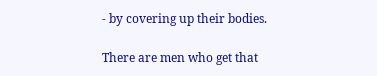- by covering up their bodies.

There are men who get that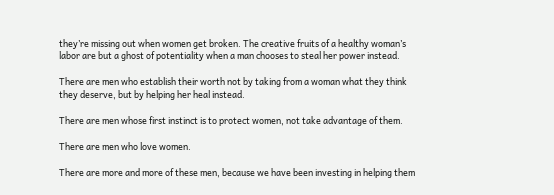they’re missing out when women get broken. The creative fruits of a healthy woman’s labor are but a ghost of potentiality when a man chooses to steal her power instead.

There are men who establish their worth not by taking from a woman what they think they deserve, but by helping her heal instead.

There are men whose first instinct is to protect women, not take advantage of them.

There are men who love women.

There are more and more of these men, because we have been investing in helping them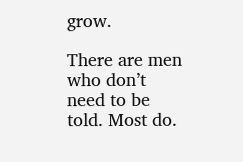grow.

There are men who don’t need to be told. Most do.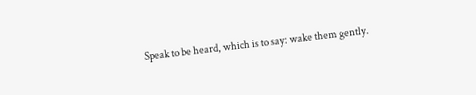Speak to be heard, which is to say: wake them gently.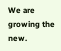We are growing the new.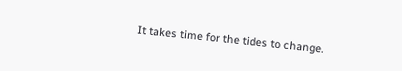It takes time for the tides to change.